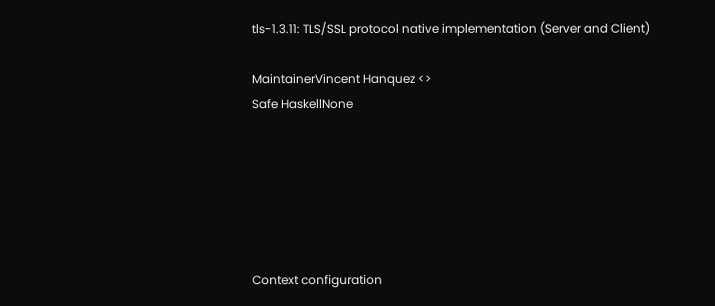tls-1.3.11: TLS/SSL protocol native implementation (Server and Client)

MaintainerVincent Hanquez <>
Safe HaskellNone






Context configuration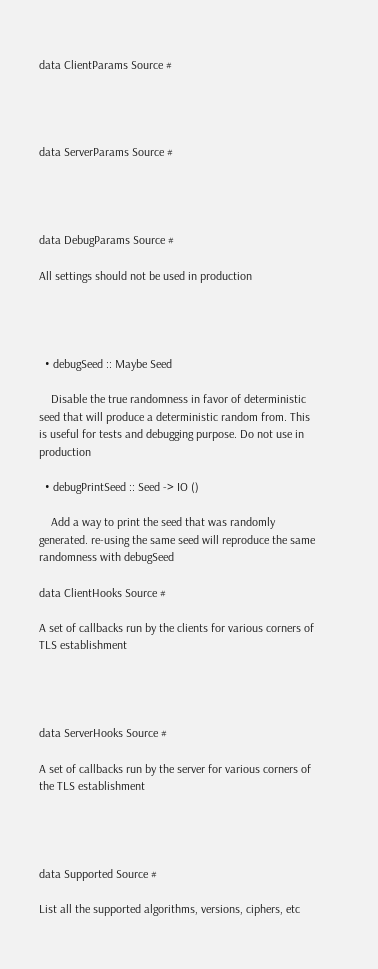data ClientParams Source #




data ServerParams Source #




data DebugParams Source #

All settings should not be used in production




  • debugSeed :: Maybe Seed

    Disable the true randomness in favor of deterministic seed that will produce a deterministic random from. This is useful for tests and debugging purpose. Do not use in production

  • debugPrintSeed :: Seed -> IO ()

    Add a way to print the seed that was randomly generated. re-using the same seed will reproduce the same randomness with debugSeed

data ClientHooks Source #

A set of callbacks run by the clients for various corners of TLS establishment




data ServerHooks Source #

A set of callbacks run by the server for various corners of the TLS establishment




data Supported Source #

List all the supported algorithms, versions, ciphers, etc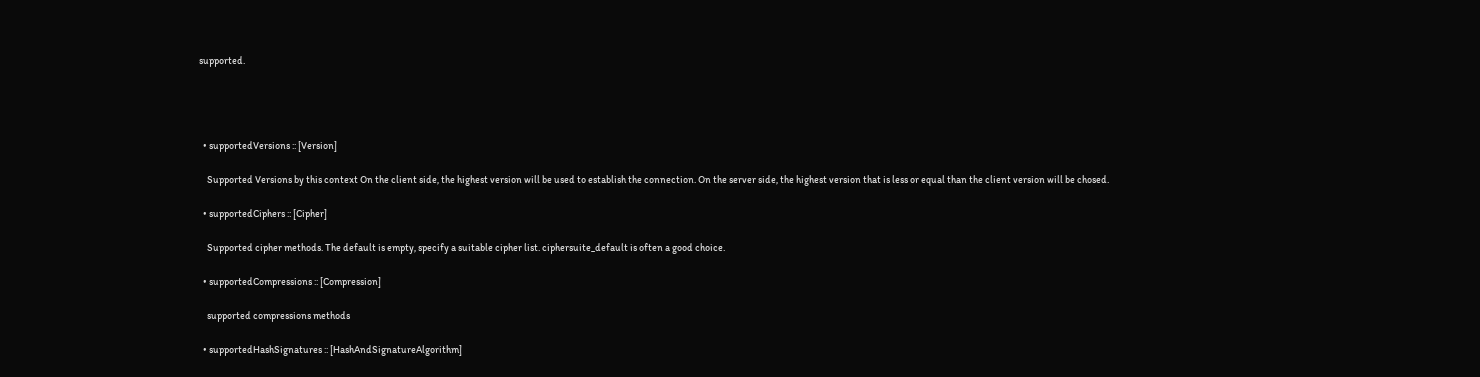supported.




  • supportedVersions :: [Version]

    Supported Versions by this context On the client side, the highest version will be used to establish the connection. On the server side, the highest version that is less or equal than the client version will be chosed.

  • supportedCiphers :: [Cipher]

    Supported cipher methods. The default is empty, specify a suitable cipher list. ciphersuite_default is often a good choice.

  • supportedCompressions :: [Compression]

    supported compressions methods

  • supportedHashSignatures :: [HashAndSignatureAlgorithm]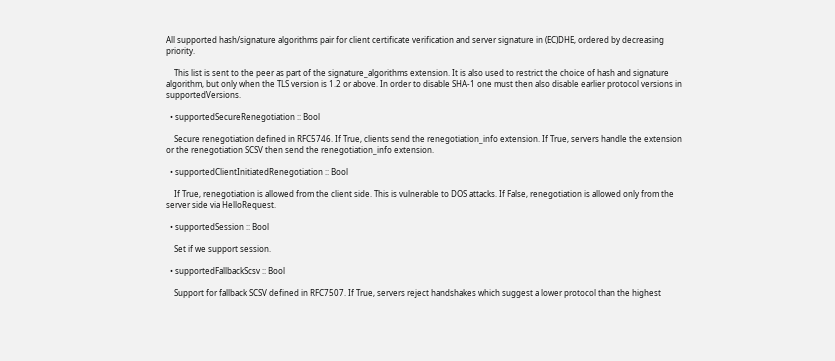All supported hash/signature algorithms pair for client certificate verification and server signature in (EC)DHE, ordered by decreasing priority.

    This list is sent to the peer as part of the signature_algorithms extension. It is also used to restrict the choice of hash and signature algorithm, but only when the TLS version is 1.2 or above. In order to disable SHA-1 one must then also disable earlier protocol versions in supportedVersions.

  • supportedSecureRenegotiation :: Bool

    Secure renegotiation defined in RFC5746. If True, clients send the renegotiation_info extension. If True, servers handle the extension or the renegotiation SCSV then send the renegotiation_info extension.

  • supportedClientInitiatedRenegotiation :: Bool

    If True, renegotiation is allowed from the client side. This is vulnerable to DOS attacks. If False, renegotiation is allowed only from the server side via HelloRequest.

  • supportedSession :: Bool

    Set if we support session.

  • supportedFallbackScsv :: Bool

    Support for fallback SCSV defined in RFC7507. If True, servers reject handshakes which suggest a lower protocol than the highest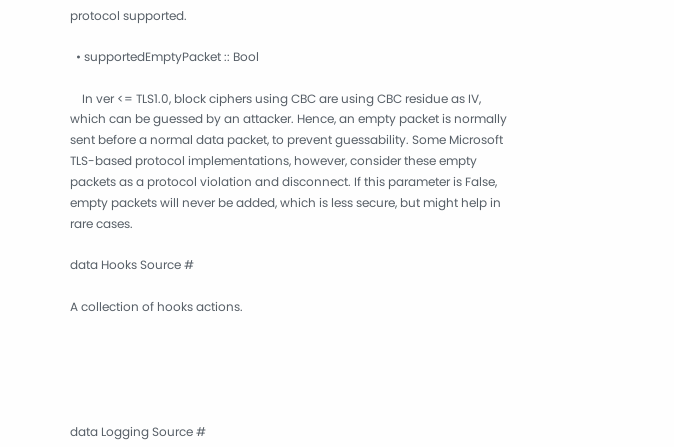protocol supported.

  • supportedEmptyPacket :: Bool

    In ver <= TLS1.0, block ciphers using CBC are using CBC residue as IV, which can be guessed by an attacker. Hence, an empty packet is normally sent before a normal data packet, to prevent guessability. Some Microsoft TLS-based protocol implementations, however, consider these empty packets as a protocol violation and disconnect. If this parameter is False, empty packets will never be added, which is less secure, but might help in rare cases.

data Hooks Source #

A collection of hooks actions.





data Logging Source #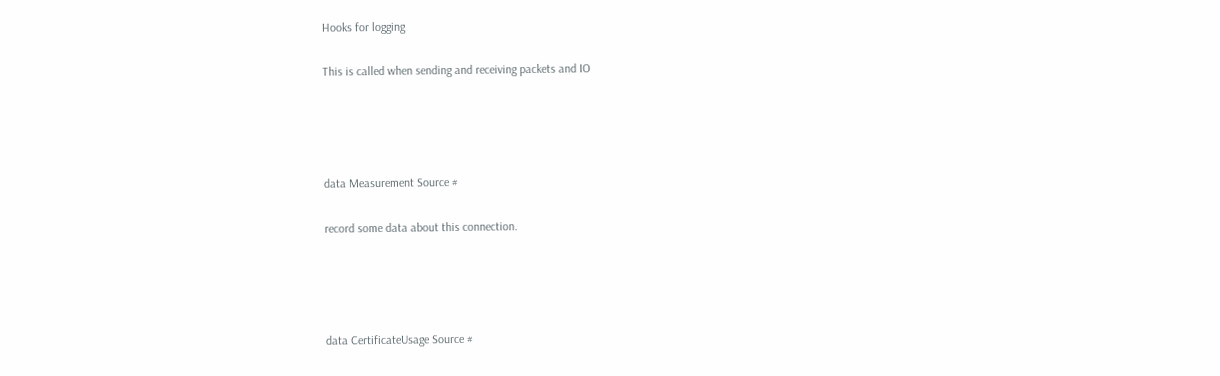Hooks for logging

This is called when sending and receiving packets and IO




data Measurement Source #

record some data about this connection.




data CertificateUsage Source #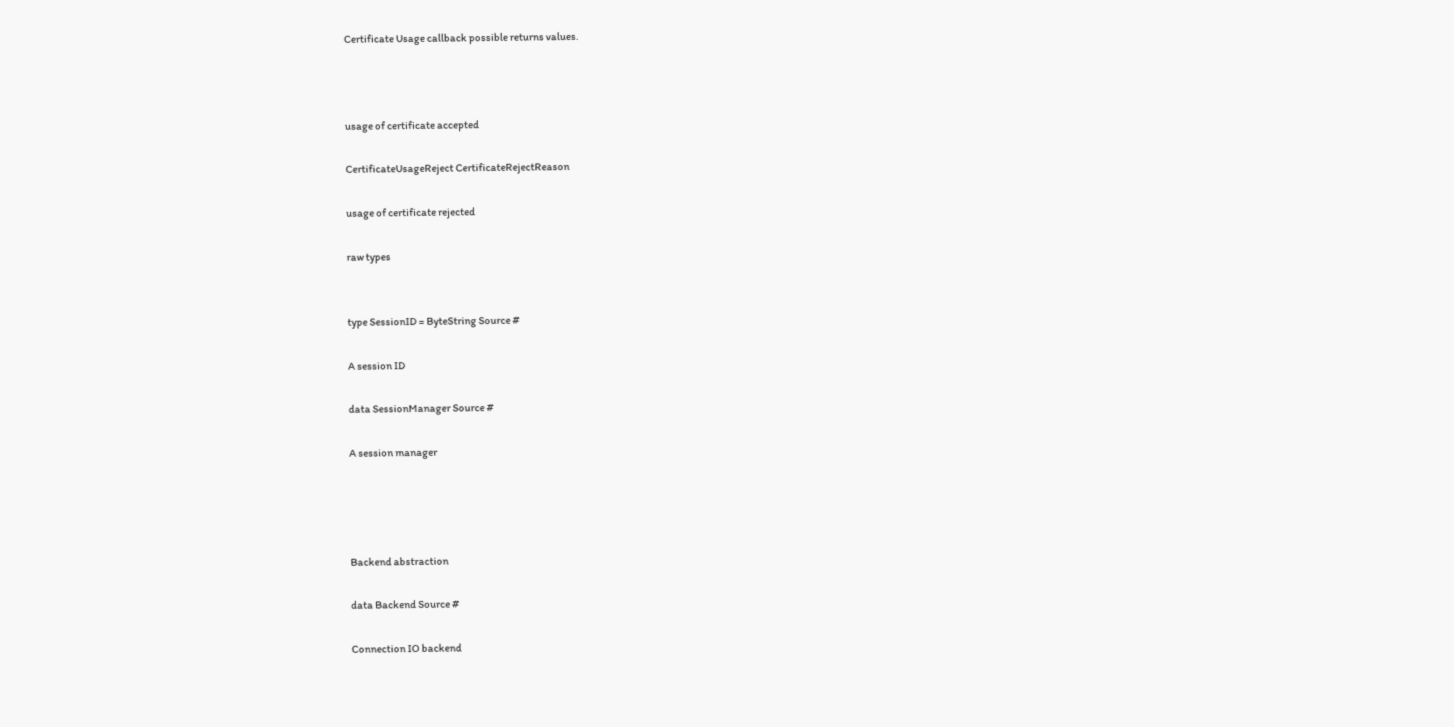Certificate Usage callback possible returns values.



usage of certificate accepted

CertificateUsageReject CertificateRejectReason

usage of certificate rejected

raw types


type SessionID = ByteString Source #

A session ID

data SessionManager Source #

A session manager




Backend abstraction

data Backend Source #

Connection IO backend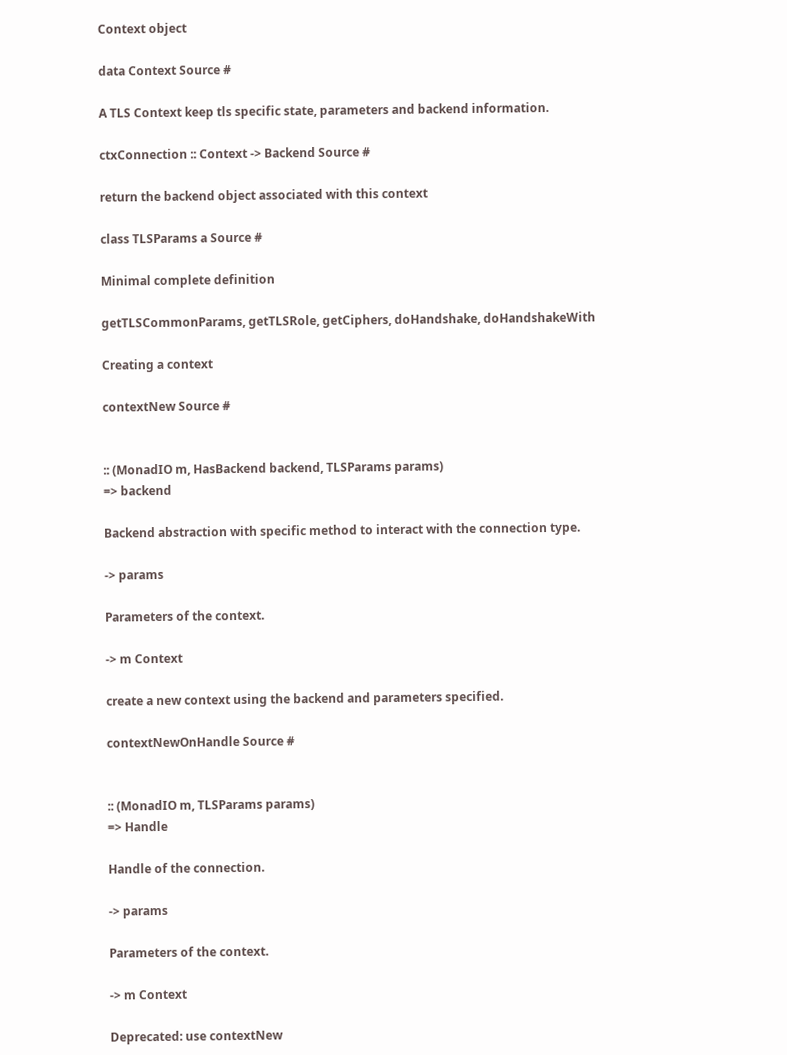Context object

data Context Source #

A TLS Context keep tls specific state, parameters and backend information.

ctxConnection :: Context -> Backend Source #

return the backend object associated with this context

class TLSParams a Source #

Minimal complete definition

getTLSCommonParams, getTLSRole, getCiphers, doHandshake, doHandshakeWith

Creating a context

contextNew Source #


:: (MonadIO m, HasBackend backend, TLSParams params)
=> backend

Backend abstraction with specific method to interact with the connection type.

-> params

Parameters of the context.

-> m Context

create a new context using the backend and parameters specified.

contextNewOnHandle Source #


:: (MonadIO m, TLSParams params)
=> Handle

Handle of the connection.

-> params

Parameters of the context.

-> m Context

Deprecated: use contextNew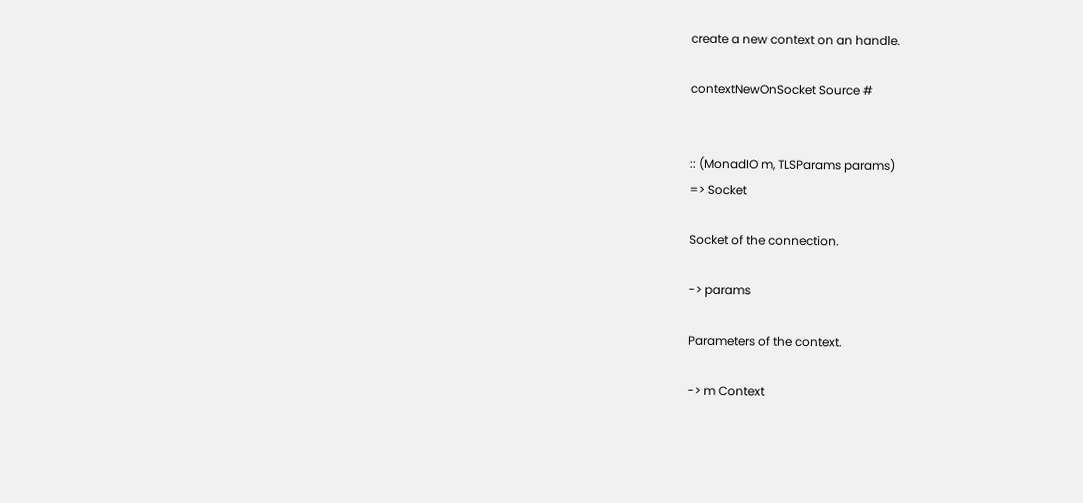create a new context on an handle.

contextNewOnSocket Source #


:: (MonadIO m, TLSParams params)
=> Socket

Socket of the connection.

-> params

Parameters of the context.

-> m Context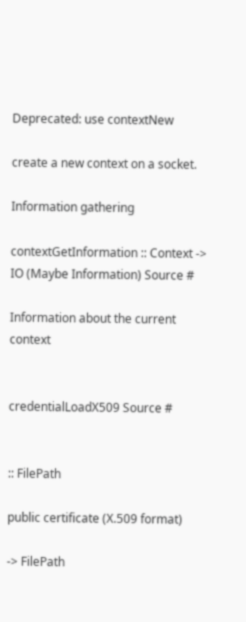Deprecated: use contextNew

create a new context on a socket.

Information gathering

contextGetInformation :: Context -> IO (Maybe Information) Source #

Information about the current context


credentialLoadX509 Source #


:: FilePath

public certificate (X.509 format)

-> FilePath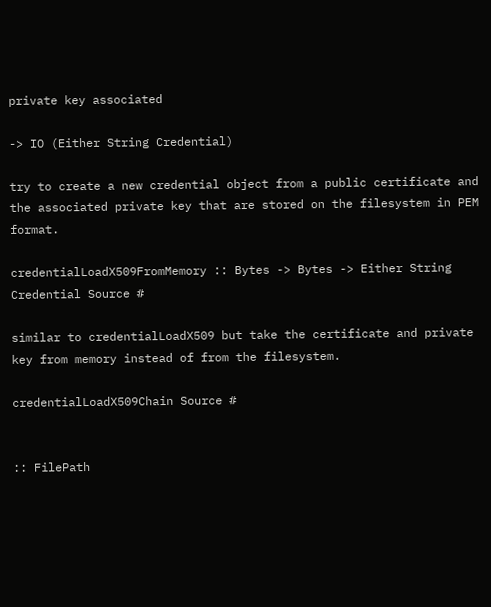private key associated

-> IO (Either String Credential)

try to create a new credential object from a public certificate and the associated private key that are stored on the filesystem in PEM format.

credentialLoadX509FromMemory :: Bytes -> Bytes -> Either String Credential Source #

similar to credentialLoadX509 but take the certificate and private key from memory instead of from the filesystem.

credentialLoadX509Chain Source #


:: FilePath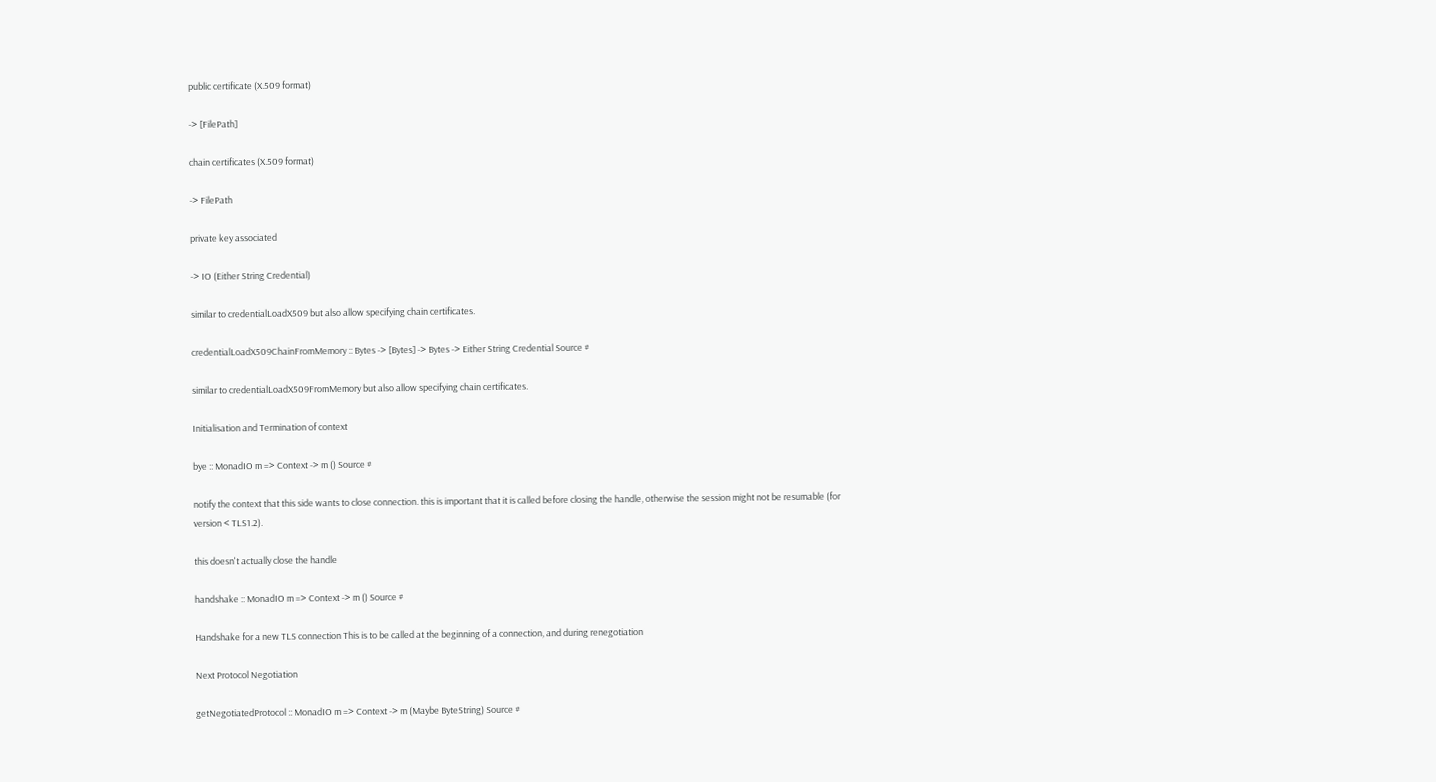public certificate (X.509 format)

-> [FilePath]

chain certificates (X.509 format)

-> FilePath

private key associated

-> IO (Either String Credential)

similar to credentialLoadX509 but also allow specifying chain certificates.

credentialLoadX509ChainFromMemory :: Bytes -> [Bytes] -> Bytes -> Either String Credential Source #

similar to credentialLoadX509FromMemory but also allow specifying chain certificates.

Initialisation and Termination of context

bye :: MonadIO m => Context -> m () Source #

notify the context that this side wants to close connection. this is important that it is called before closing the handle, otherwise the session might not be resumable (for version < TLS1.2).

this doesn't actually close the handle

handshake :: MonadIO m => Context -> m () Source #

Handshake for a new TLS connection This is to be called at the beginning of a connection, and during renegotiation

Next Protocol Negotiation

getNegotiatedProtocol :: MonadIO m => Context -> m (Maybe ByteString) Source #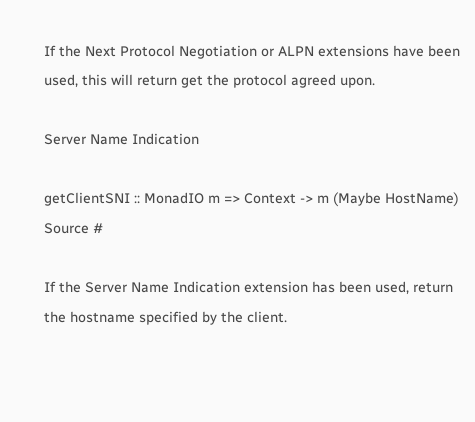If the Next Protocol Negotiation or ALPN extensions have been used, this will return get the protocol agreed upon.

Server Name Indication

getClientSNI :: MonadIO m => Context -> m (Maybe HostName) Source #

If the Server Name Indication extension has been used, return the hostname specified by the client.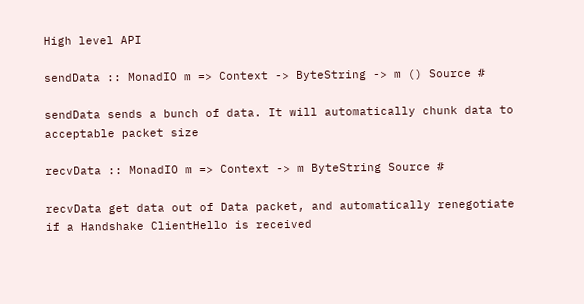High level API

sendData :: MonadIO m => Context -> ByteString -> m () Source #

sendData sends a bunch of data. It will automatically chunk data to acceptable packet size

recvData :: MonadIO m => Context -> m ByteString Source #

recvData get data out of Data packet, and automatically renegotiate if a Handshake ClientHello is received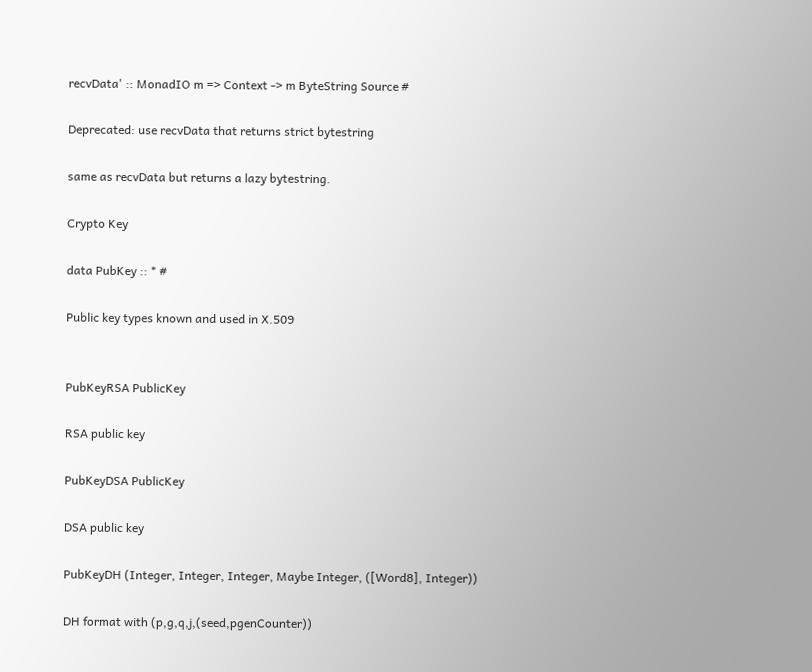recvData' :: MonadIO m => Context -> m ByteString Source #

Deprecated: use recvData that returns strict bytestring

same as recvData but returns a lazy bytestring.

Crypto Key

data PubKey :: * #

Public key types known and used in X.509


PubKeyRSA PublicKey

RSA public key

PubKeyDSA PublicKey

DSA public key

PubKeyDH (Integer, Integer, Integer, Maybe Integer, ([Word8], Integer))

DH format with (p,g,q,j,(seed,pgenCounter))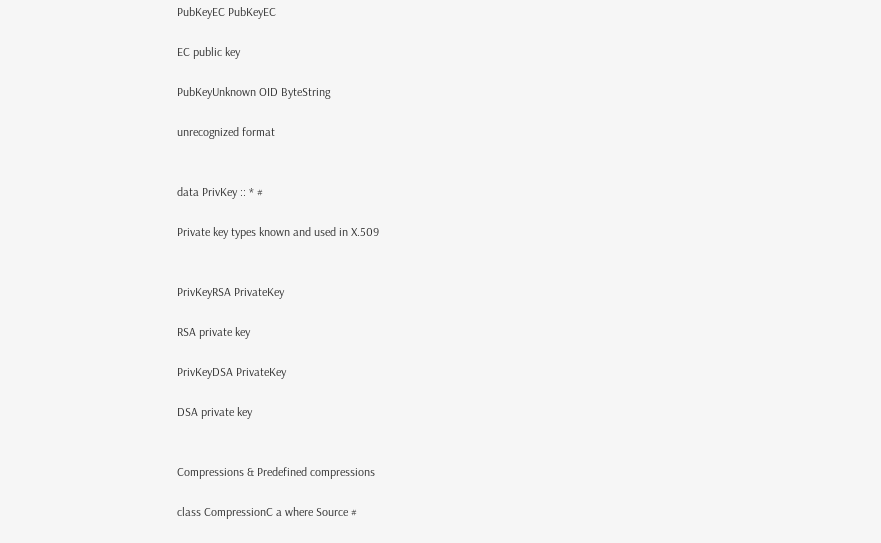PubKeyEC PubKeyEC

EC public key

PubKeyUnknown OID ByteString

unrecognized format


data PrivKey :: * #

Private key types known and used in X.509


PrivKeyRSA PrivateKey

RSA private key

PrivKeyDSA PrivateKey

DSA private key


Compressions & Predefined compressions

class CompressionC a where Source #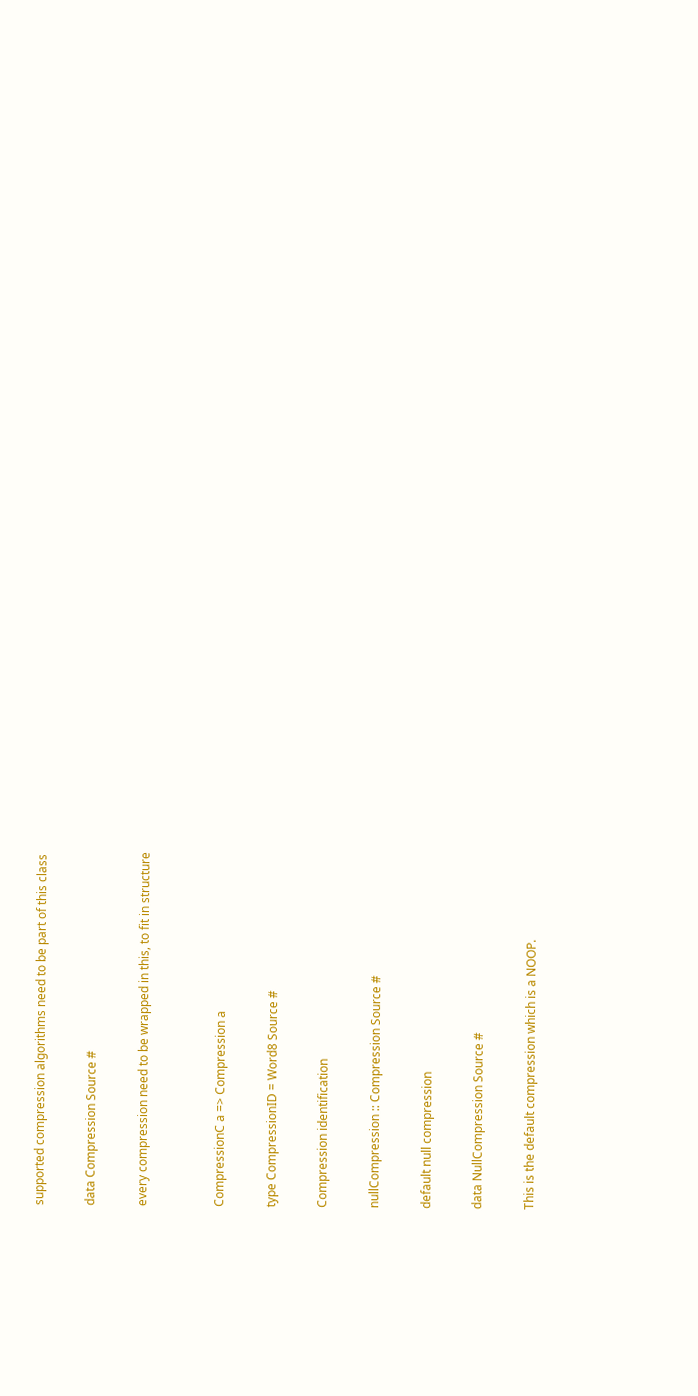supported compression algorithms need to be part of this class

data Compression Source #

every compression need to be wrapped in this, to fit in structure


CompressionC a => Compression a

type CompressionID = Word8 Source #

Compression identification

nullCompression :: Compression Source #

default null compression

data NullCompression Source #

This is the default compression which is a NOOP.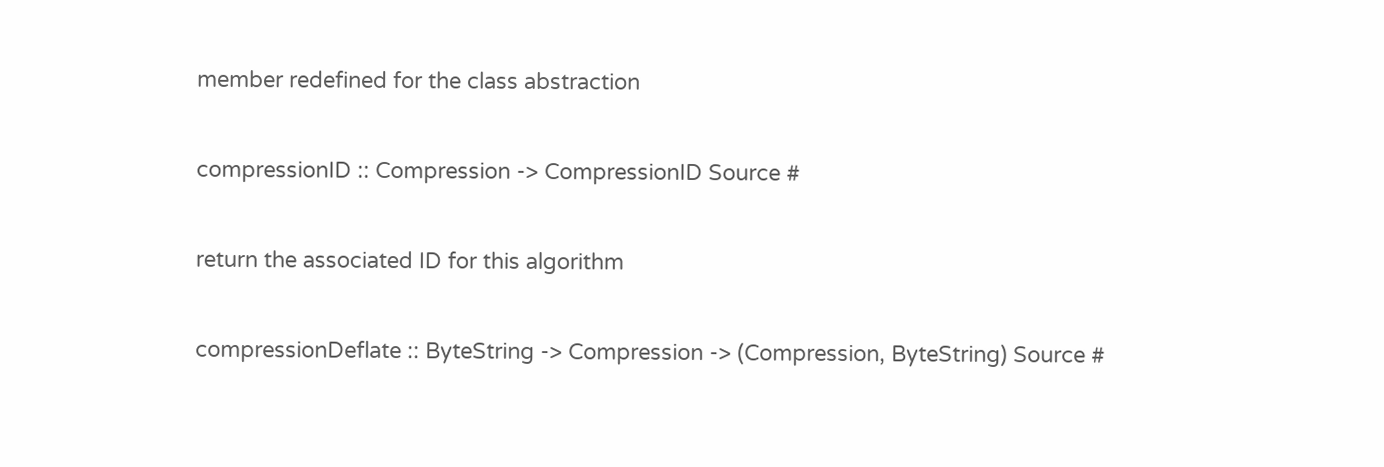member redefined for the class abstraction

compressionID :: Compression -> CompressionID Source #

return the associated ID for this algorithm

compressionDeflate :: ByteString -> Compression -> (Compression, ByteString) Source #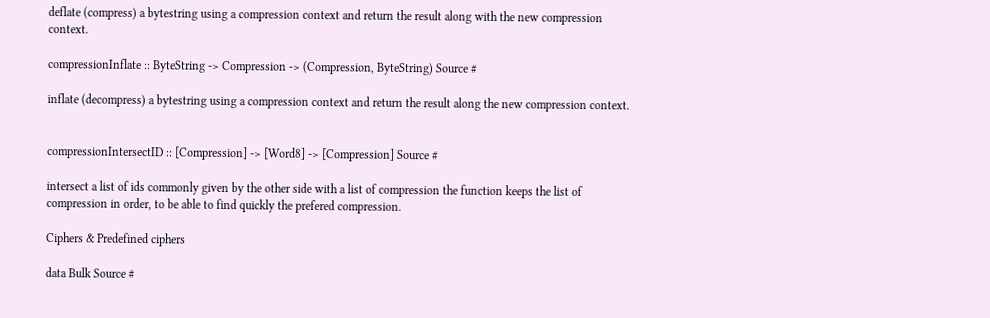deflate (compress) a bytestring using a compression context and return the result along with the new compression context.

compressionInflate :: ByteString -> Compression -> (Compression, ByteString) Source #

inflate (decompress) a bytestring using a compression context and return the result along the new compression context.


compressionIntersectID :: [Compression] -> [Word8] -> [Compression] Source #

intersect a list of ids commonly given by the other side with a list of compression the function keeps the list of compression in order, to be able to find quickly the prefered compression.

Ciphers & Predefined ciphers

data Bulk Source #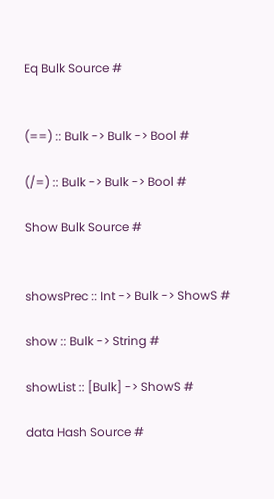Eq Bulk Source #


(==) :: Bulk -> Bulk -> Bool #

(/=) :: Bulk -> Bulk -> Bool #

Show Bulk Source #


showsPrec :: Int -> Bulk -> ShowS #

show :: Bulk -> String #

showList :: [Bulk] -> ShowS #

data Hash Source #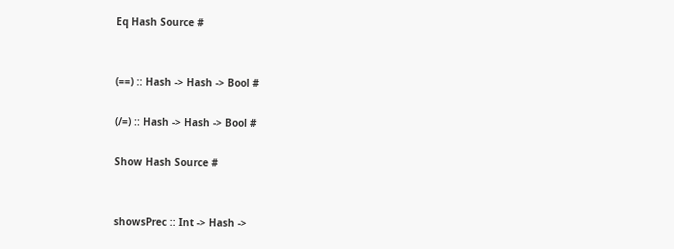Eq Hash Source #


(==) :: Hash -> Hash -> Bool #

(/=) :: Hash -> Hash -> Bool #

Show Hash Source #


showsPrec :: Int -> Hash ->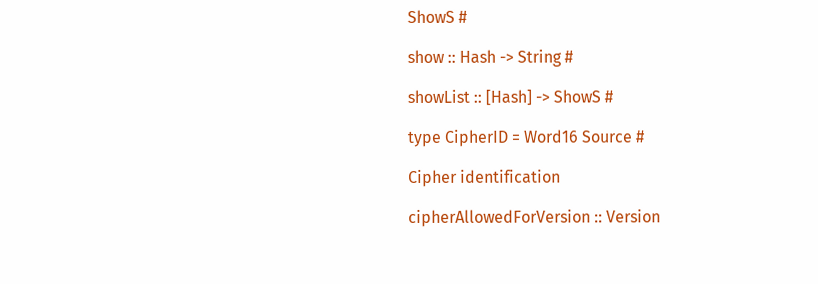ShowS #

show :: Hash -> String #

showList :: [Hash] -> ShowS #

type CipherID = Word16 Source #

Cipher identification

cipherAllowedForVersion :: Version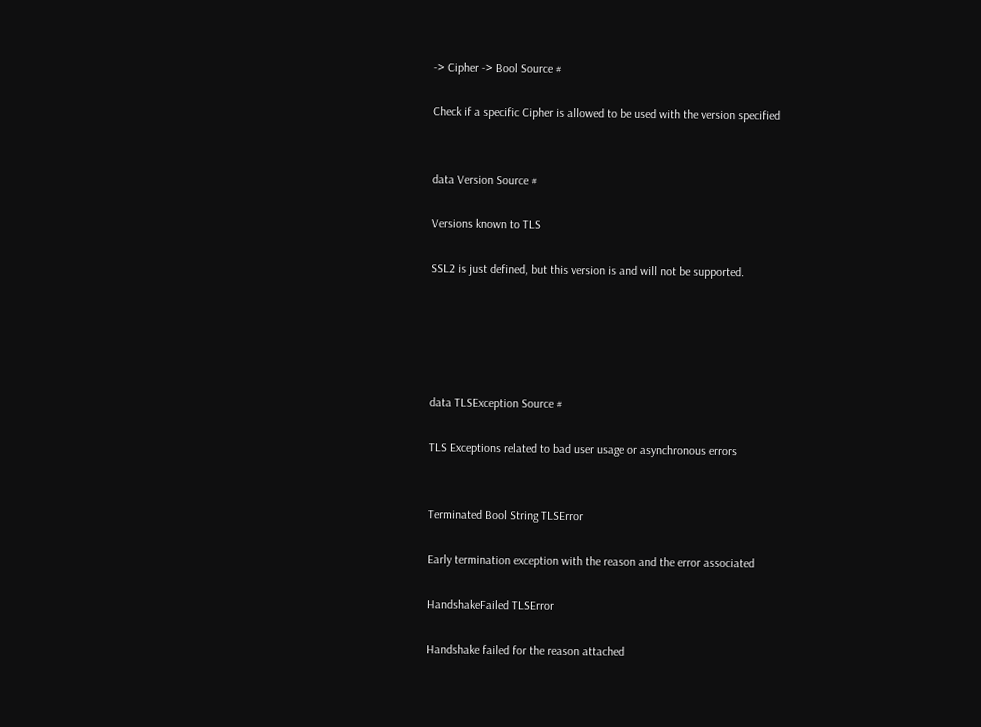-> Cipher -> Bool Source #

Check if a specific Cipher is allowed to be used with the version specified


data Version Source #

Versions known to TLS

SSL2 is just defined, but this version is and will not be supported.





data TLSException Source #

TLS Exceptions related to bad user usage or asynchronous errors


Terminated Bool String TLSError

Early termination exception with the reason and the error associated

HandshakeFailed TLSError

Handshake failed for the reason attached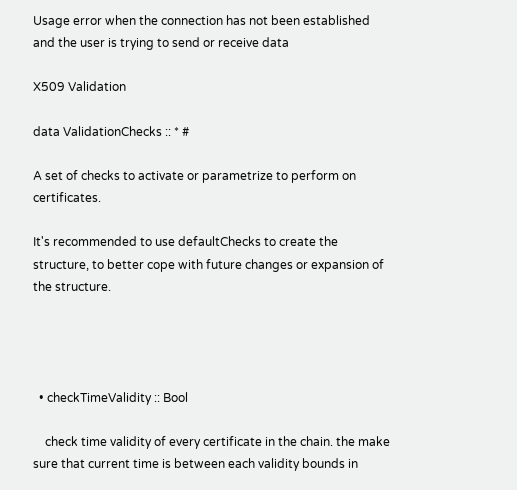Usage error when the connection has not been established and the user is trying to send or receive data

X509 Validation

data ValidationChecks :: * #

A set of checks to activate or parametrize to perform on certificates.

It's recommended to use defaultChecks to create the structure, to better cope with future changes or expansion of the structure.




  • checkTimeValidity :: Bool

    check time validity of every certificate in the chain. the make sure that current time is between each validity bounds in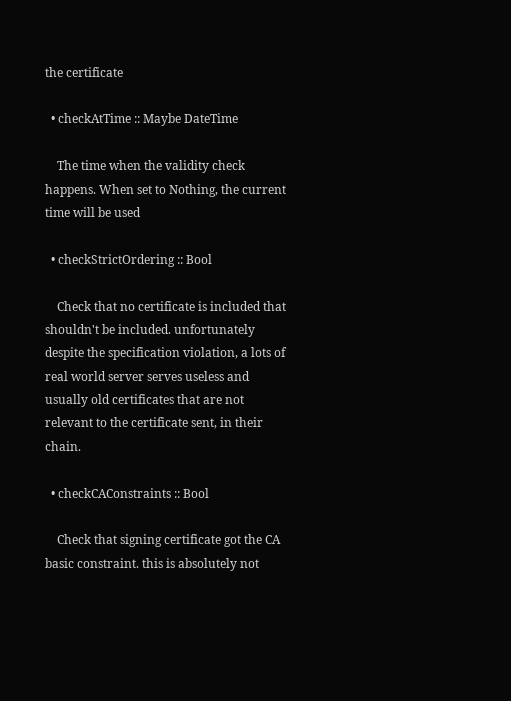the certificate

  • checkAtTime :: Maybe DateTime

    The time when the validity check happens. When set to Nothing, the current time will be used

  • checkStrictOrdering :: Bool

    Check that no certificate is included that shouldn't be included. unfortunately despite the specification violation, a lots of real world server serves useless and usually old certificates that are not relevant to the certificate sent, in their chain.

  • checkCAConstraints :: Bool

    Check that signing certificate got the CA basic constraint. this is absolutely not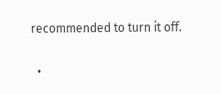recommended to turn it off.

  •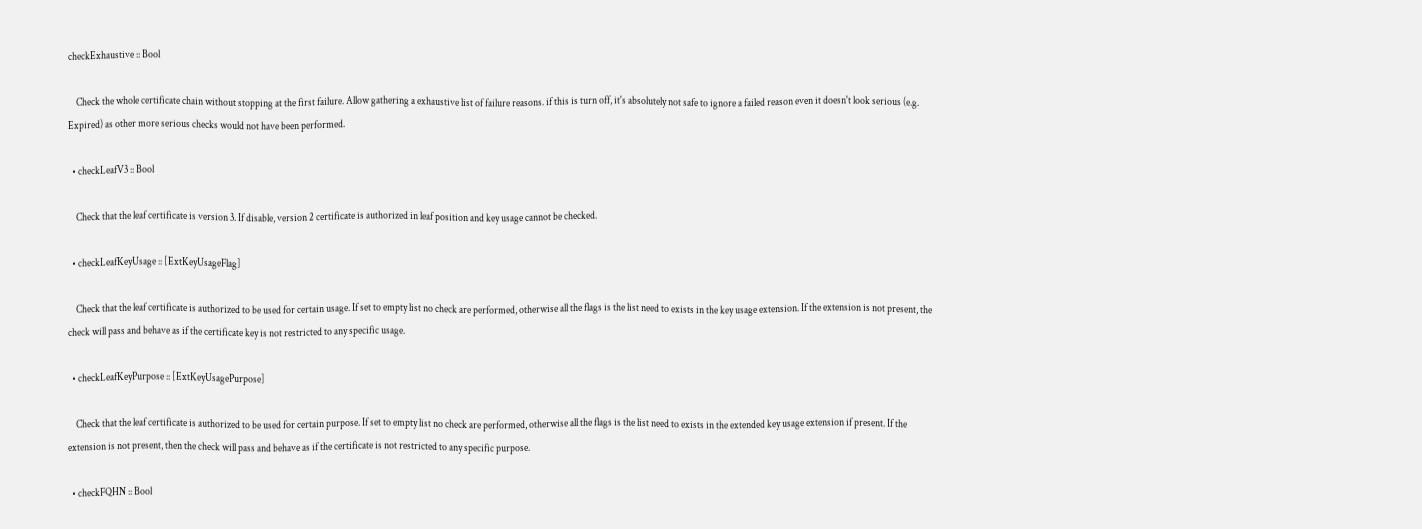checkExhaustive :: Bool

    Check the whole certificate chain without stopping at the first failure. Allow gathering a exhaustive list of failure reasons. if this is turn off, it's absolutely not safe to ignore a failed reason even it doesn't look serious (e.g. Expired) as other more serious checks would not have been performed.

  • checkLeafV3 :: Bool

    Check that the leaf certificate is version 3. If disable, version 2 certificate is authorized in leaf position and key usage cannot be checked.

  • checkLeafKeyUsage :: [ExtKeyUsageFlag]

    Check that the leaf certificate is authorized to be used for certain usage. If set to empty list no check are performed, otherwise all the flags is the list need to exists in the key usage extension. If the extension is not present, the check will pass and behave as if the certificate key is not restricted to any specific usage.

  • checkLeafKeyPurpose :: [ExtKeyUsagePurpose]

    Check that the leaf certificate is authorized to be used for certain purpose. If set to empty list no check are performed, otherwise all the flags is the list need to exists in the extended key usage extension if present. If the extension is not present, then the check will pass and behave as if the certificate is not restricted to any specific purpose.

  • checkFQHN :: Bool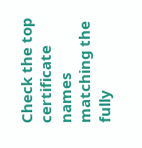Check the top certificate names matching the fully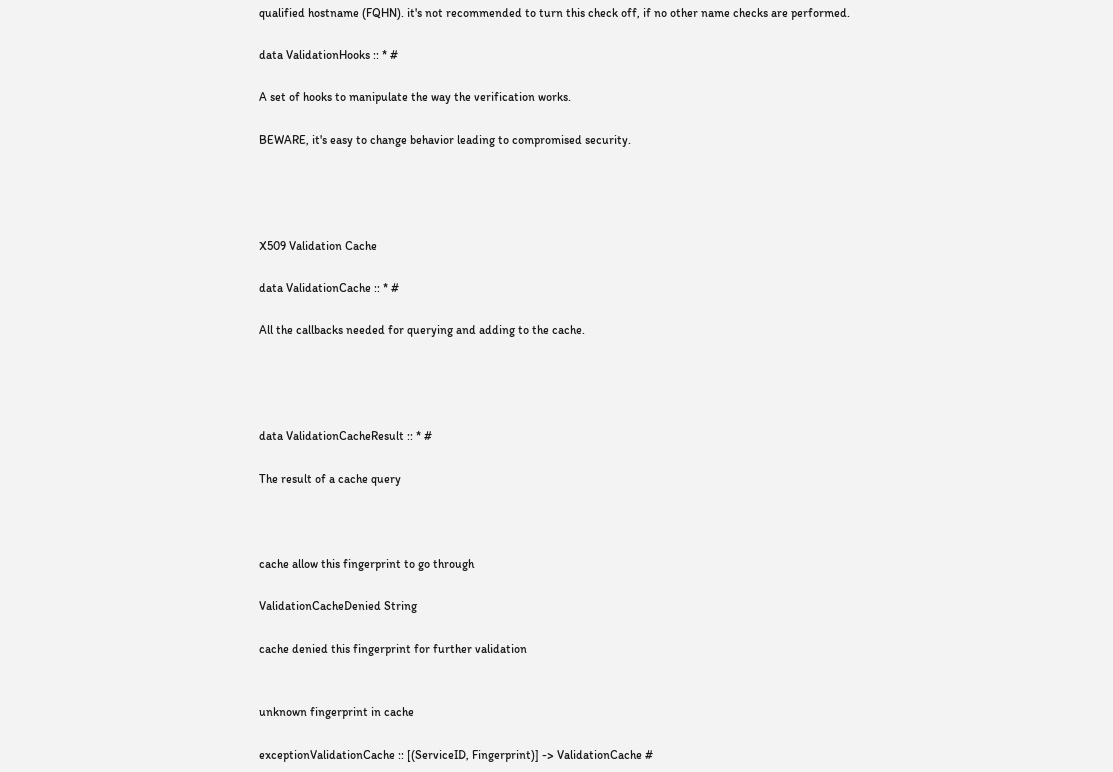qualified hostname (FQHN). it's not recommended to turn this check off, if no other name checks are performed.

data ValidationHooks :: * #

A set of hooks to manipulate the way the verification works.

BEWARE, it's easy to change behavior leading to compromised security.




X509 Validation Cache

data ValidationCache :: * #

All the callbacks needed for querying and adding to the cache.




data ValidationCacheResult :: * #

The result of a cache query



cache allow this fingerprint to go through

ValidationCacheDenied String

cache denied this fingerprint for further validation


unknown fingerprint in cache

exceptionValidationCache :: [(ServiceID, Fingerprint)] -> ValidationCache #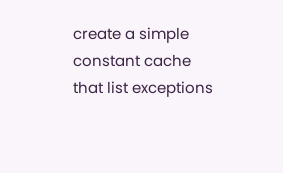create a simple constant cache that list exceptions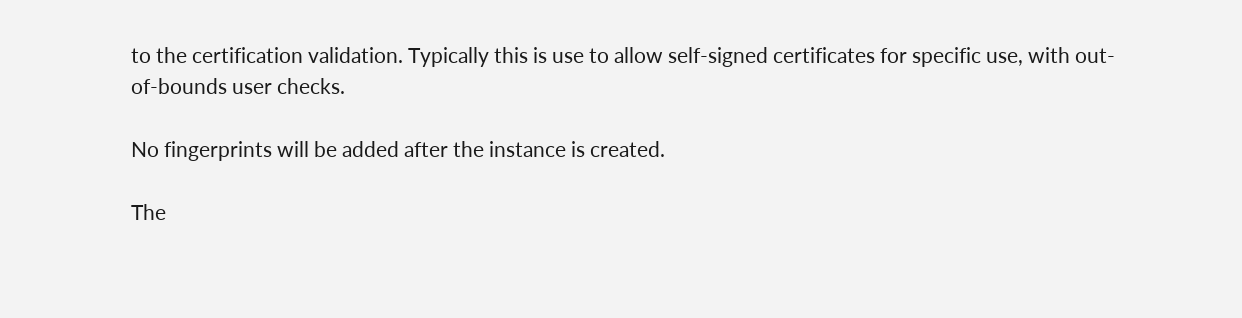to the certification validation. Typically this is use to allow self-signed certificates for specific use, with out-of-bounds user checks.

No fingerprints will be added after the instance is created.

The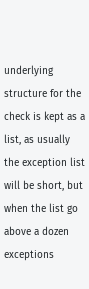underlying structure for the check is kept as a list, as usually the exception list will be short, but when the list go above a dozen exceptions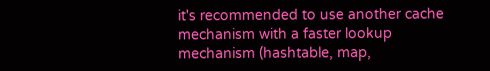it's recommended to use another cache mechanism with a faster lookup mechanism (hashtable, map,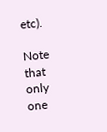etc).

Note that only one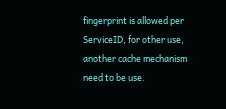fingerprint is allowed per ServiceID, for other use, another cache mechanism need to be use.